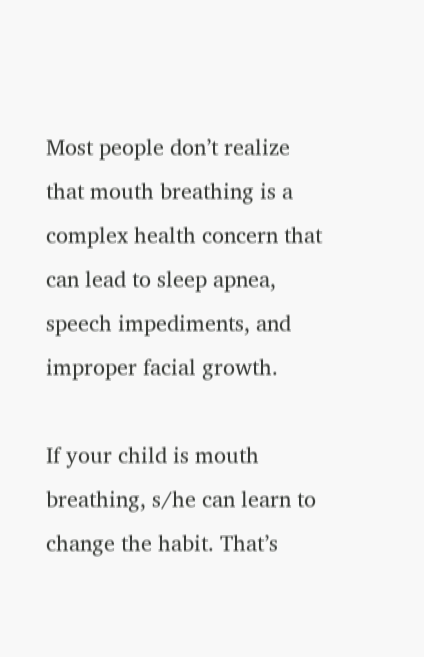Most people don’t realize that mouth breathing is a complex health concern that can lead to sleep apnea, speech impediments, and improper facial growth.

If your child is mouth breathing, s/he can learn to change the habit. That’s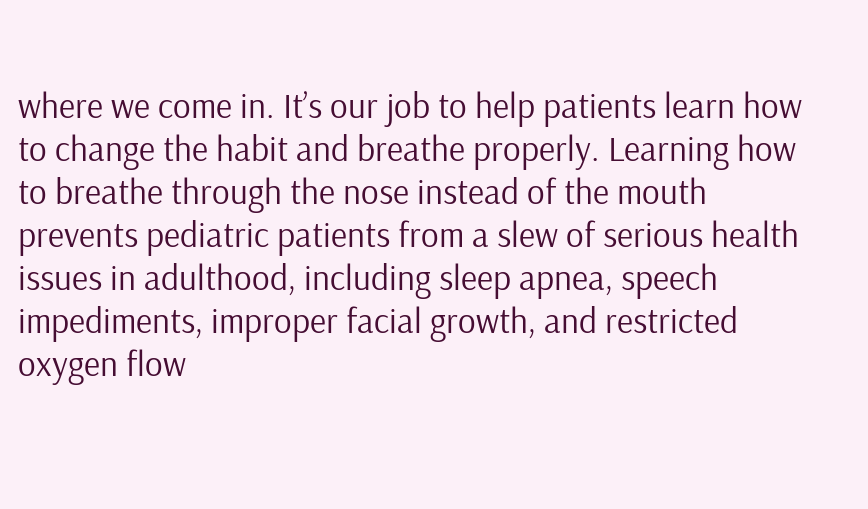where we come in. It’s our job to help patients learn how to change the habit and breathe properly. Learning how to breathe through the nose instead of the mouth prevents pediatric patients from a slew of serious health issues in adulthood, including sleep apnea, speech impediments, improper facial growth, and restricted oxygen flow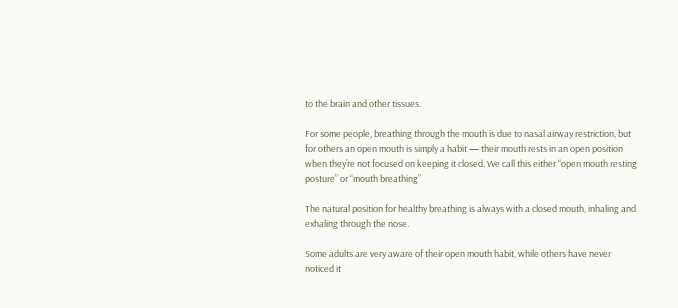to the brain and other tissues.

For some people, breathing through the mouth is due to nasal airway restriction, but for others an open mouth is simply a habit — their mouth rests in an open position when they’re not focused on keeping it closed. We call this either “open mouth resting posture” or “mouth breathing”

The natural position for healthy breathing is always with a closed mouth, inhaling and exhaling through the nose.

Some adults are very aware of their open mouth habit, while others have never noticed it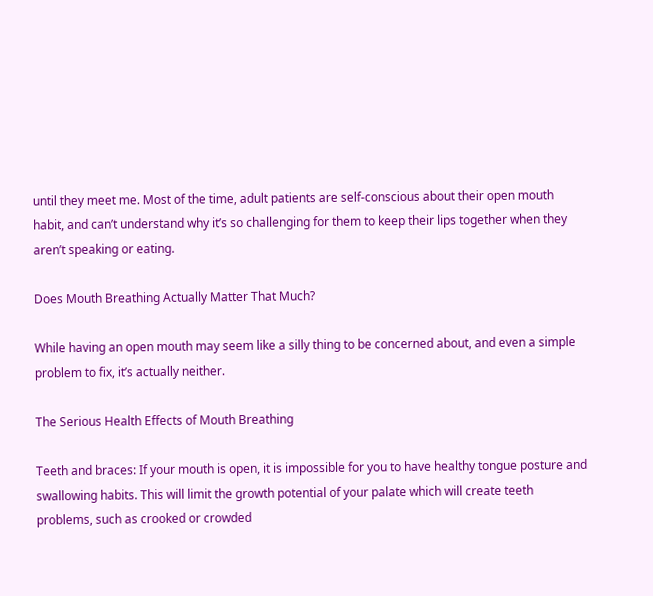until they meet me. Most of the time, adult patients are self-conscious about their open mouth habit, and can’t understand why it’s so challenging for them to keep their lips together when they aren’t speaking or eating.

Does Mouth Breathing Actually Matter That Much?

While having an open mouth may seem like a silly thing to be concerned about, and even a simple problem to fix, it’s actually neither.

The Serious Health Effects of Mouth Breathing

Teeth and braces: If your mouth is open, it is impossible for you to have healthy tongue posture and swallowing habits. This will limit the growth potential of your palate which will create teeth problems, such as crooked or crowded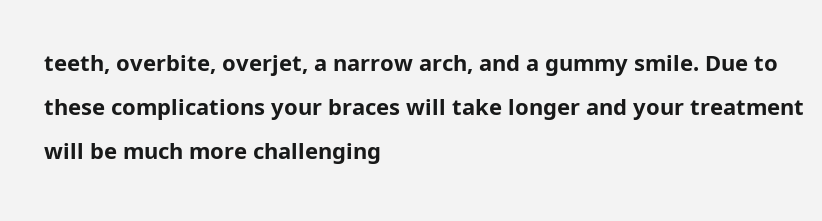teeth, overbite, overjet, a narrow arch, and a gummy smile. Due to these complications your braces will take longer and your treatment will be much more challenging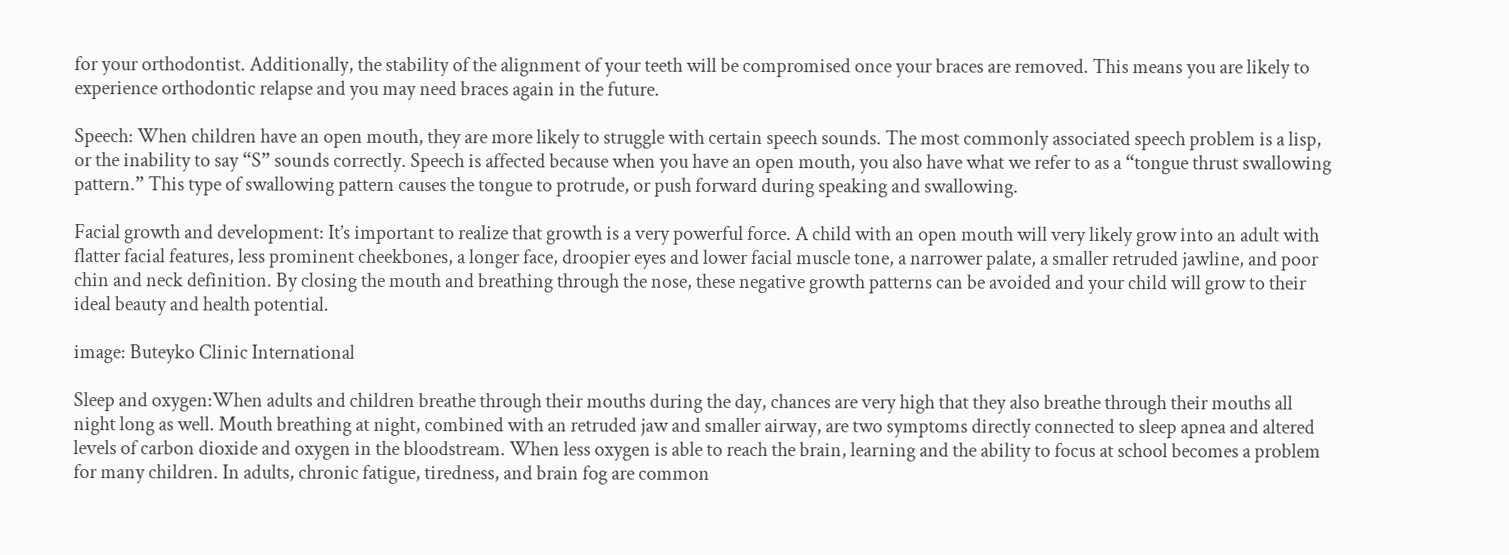for your orthodontist. Additionally, the stability of the alignment of your teeth will be compromised once your braces are removed. This means you are likely to experience orthodontic relapse and you may need braces again in the future.

Speech: When children have an open mouth, they are more likely to struggle with certain speech sounds. The most commonly associated speech problem is a lisp, or the inability to say “S” sounds correctly. Speech is affected because when you have an open mouth, you also have what we refer to as a “tongue thrust swallowing pattern.” This type of swallowing pattern causes the tongue to protrude, or push forward during speaking and swallowing.

Facial growth and development: It’s important to realize that growth is a very powerful force. A child with an open mouth will very likely grow into an adult with flatter facial features, less prominent cheekbones, a longer face, droopier eyes and lower facial muscle tone, a narrower palate, a smaller retruded jawline, and poor chin and neck definition. By closing the mouth and breathing through the nose, these negative growth patterns can be avoided and your child will grow to their ideal beauty and health potential.

image: Buteyko Clinic International

Sleep and oxygen:When adults and children breathe through their mouths during the day, chances are very high that they also breathe through their mouths all night long as well. Mouth breathing at night, combined with an retruded jaw and smaller airway, are two symptoms directly connected to sleep apnea and altered levels of carbon dioxide and oxygen in the bloodstream. When less oxygen is able to reach the brain, learning and the ability to focus at school becomes a problem for many children. In adults, chronic fatigue, tiredness, and brain fog are common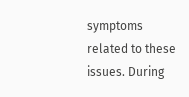symptoms related to these issues. During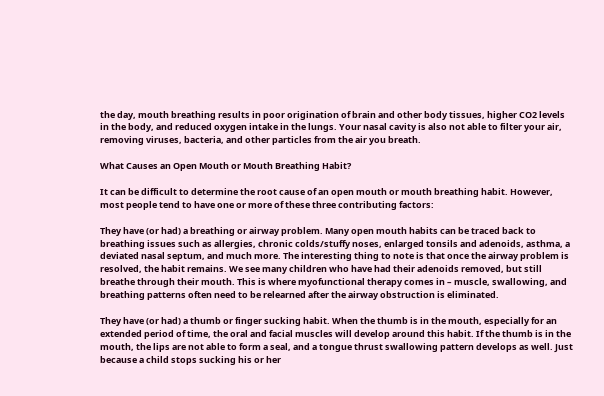the day, mouth breathing results in poor origination of brain and other body tissues, higher CO2 levels in the body, and reduced oxygen intake in the lungs. Your nasal cavity is also not able to filter your air, removing viruses, bacteria, and other particles from the air you breath.

What Causes an Open Mouth or Mouth Breathing Habit?

It can be difficult to determine the root cause of an open mouth or mouth breathing habit. However, most people tend to have one or more of these three contributing factors:

They have (or had) a breathing or airway problem. Many open mouth habits can be traced back to breathing issues such as allergies, chronic colds/stuffy noses, enlarged tonsils and adenoids, asthma, a deviated nasal septum, and much more. The interesting thing to note is that once the airway problem is resolved, the habit remains. We see many children who have had their adenoids removed, but still breathe through their mouth. This is where myofunctional therapy comes in – muscle, swallowing, and breathing patterns often need to be relearned after the airway obstruction is eliminated.

They have (or had) a thumb or finger sucking habit. When the thumb is in the mouth, especially for an extended period of time, the oral and facial muscles will develop around this habit. If the thumb is in the mouth, the lips are not able to form a seal, and a tongue thrust swallowing pattern develops as well. Just because a child stops sucking his or her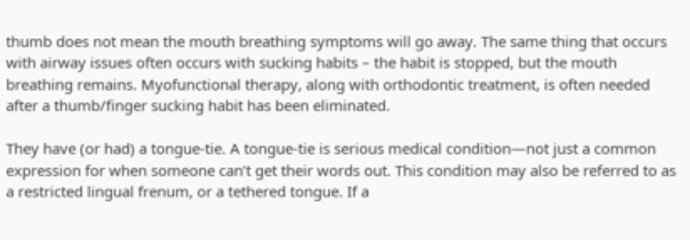thumb does not mean the mouth breathing symptoms will go away. The same thing that occurs with airway issues often occurs with sucking habits – the habit is stopped, but the mouth breathing remains. Myofunctional therapy, along with orthodontic treatment, is often needed after a thumb/finger sucking habit has been eliminated.

They have (or had) a tongue-tie. A tongue-tie is serious medical condition—not just a common expression for when someone can’t get their words out. This condition may also be referred to as a restricted lingual frenum, or a tethered tongue. If a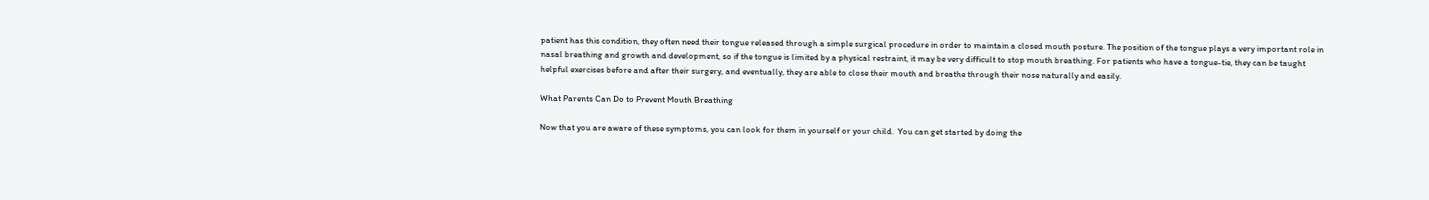patient has this condition, they often need their tongue released through a simple surgical procedure in order to maintain a closed mouth posture. The position of the tongue plays a very important role in nasal breathing and growth and development, so if the tongue is limited by a physical restraint, it may be very difficult to stop mouth breathing. For patients who have a tongue-tie, they can be taught helpful exercises before and after their surgery, and eventually, they are able to close their mouth and breathe through their nose naturally and easily.

What Parents Can Do to Prevent Mouth Breathing

Now that you are aware of these symptoms, you can look for them in yourself or your child.  You can get started by doing the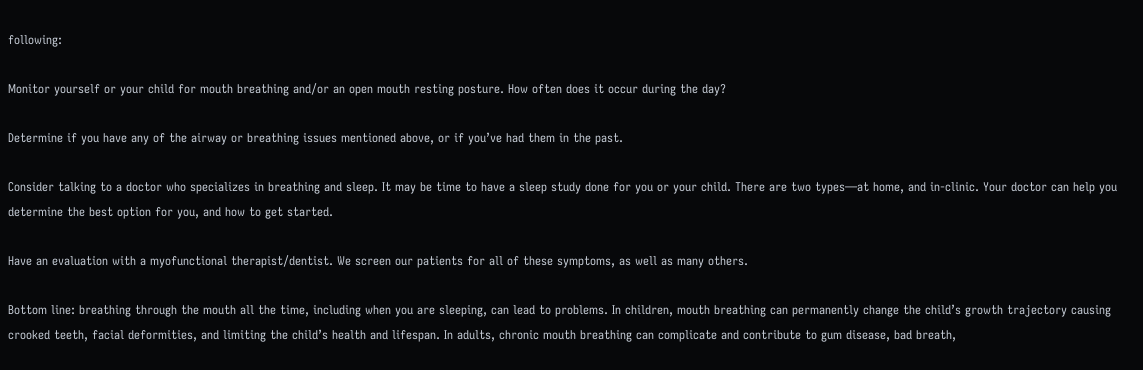following:

Monitor yourself or your child for mouth breathing and/or an open mouth resting posture. How often does it occur during the day?

Determine if you have any of the airway or breathing issues mentioned above, or if you’ve had them in the past.

Consider talking to a doctor who specializes in breathing and sleep. It may be time to have a sleep study done for you or your child. There are two types—at home, and in-clinic. Your doctor can help you determine the best option for you, and how to get started.

Have an evaluation with a myofunctional therapist/dentist. We screen our patients for all of these symptoms, as well as many others.

Bottom line: breathing through the mouth all the time, including when you are sleeping, can lead to problems. In children, mouth breathing can permanently change the child’s growth trajectory causing crooked teeth, facial deformities, and limiting the child’s health and lifespan. In adults, chronic mouth breathing can complicate and contribute to gum disease, bad breath,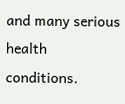and many serious health conditions.